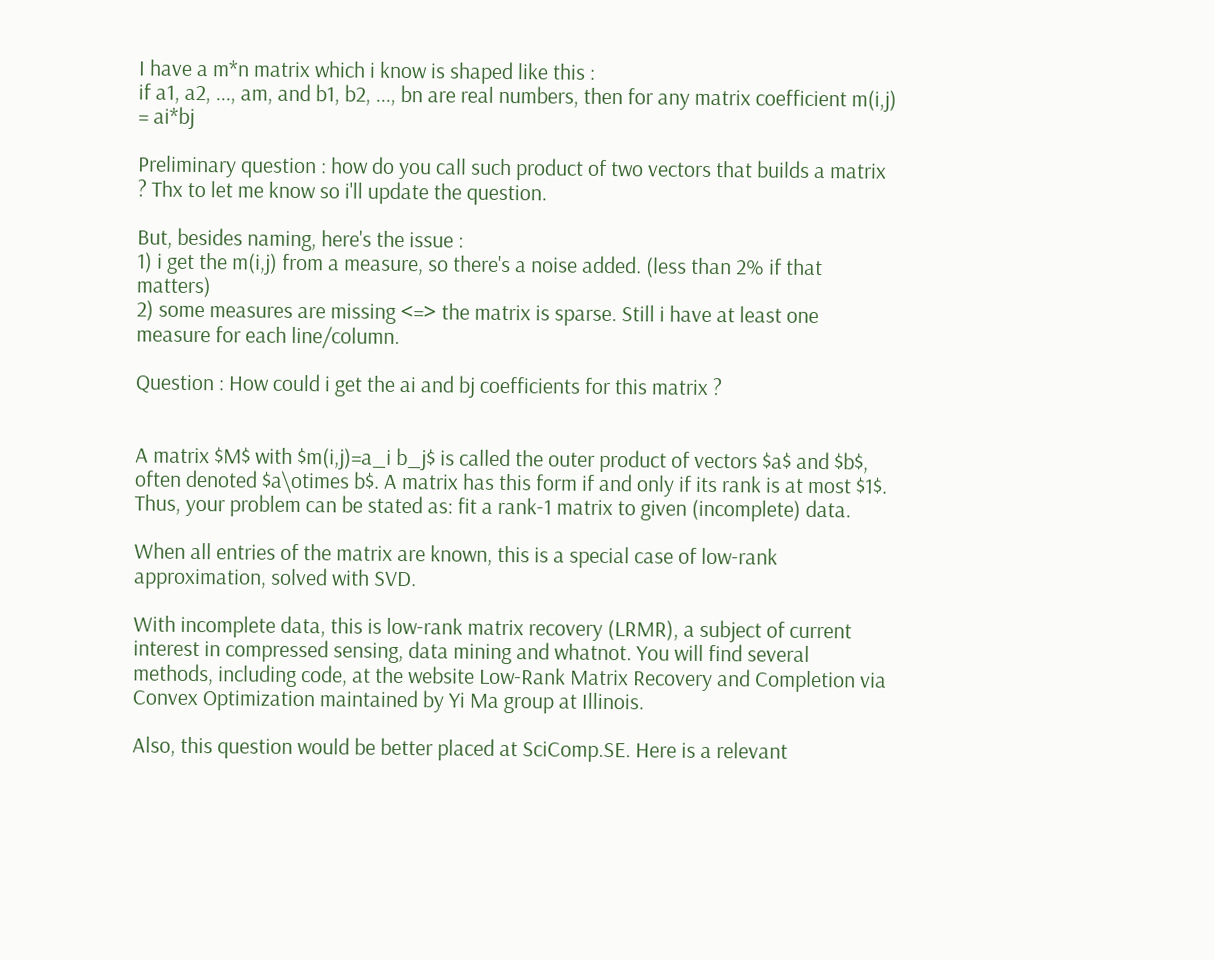I have a m*n matrix which i know is shaped like this :
if a1, a2, ..., am, and b1, b2, ..., bn are real numbers, then for any matrix coefficient m(i,j) = ai*bj

Preliminary question : how do you call such product of two vectors that builds a matrix ? Thx to let me know so i'll update the question.

But, besides naming, here's the issue :
1) i get the m(i,j) from a measure, so there's a noise added. (less than 2% if that matters)
2) some measures are missing <=> the matrix is sparse. Still i have at least one measure for each line/column.

Question : How could i get the ai and bj coefficients for this matrix ?


A matrix $M$ with $m(i,j)=a_i b_j$ is called the outer product of vectors $a$ and $b$, often denoted $a\otimes b$. A matrix has this form if and only if its rank is at most $1$. Thus, your problem can be stated as: fit a rank-1 matrix to given (incomplete) data.

When all entries of the matrix are known, this is a special case of low-rank approximation, solved with SVD.

With incomplete data, this is low-rank matrix recovery (LRMR), a subject of current interest in compressed sensing, data mining and whatnot. You will find several methods, including code, at the website Low-Rank Matrix Recovery and Completion via Convex Optimization maintained by Yi Ma group at Illinois.

Also, this question would be better placed at SciComp.SE. Here is a relevant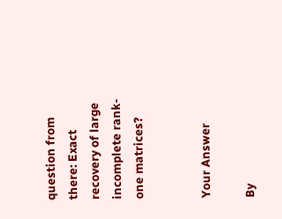question from there: Exact recovery of large incomplete rank-one matrices?


Your Answer

By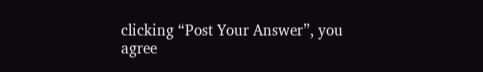clicking “Post Your Answer”, you agree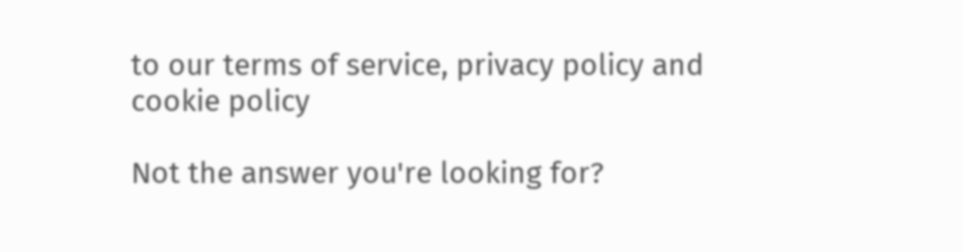to our terms of service, privacy policy and cookie policy

Not the answer you're looking for?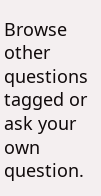Browse other questions tagged or ask your own question.